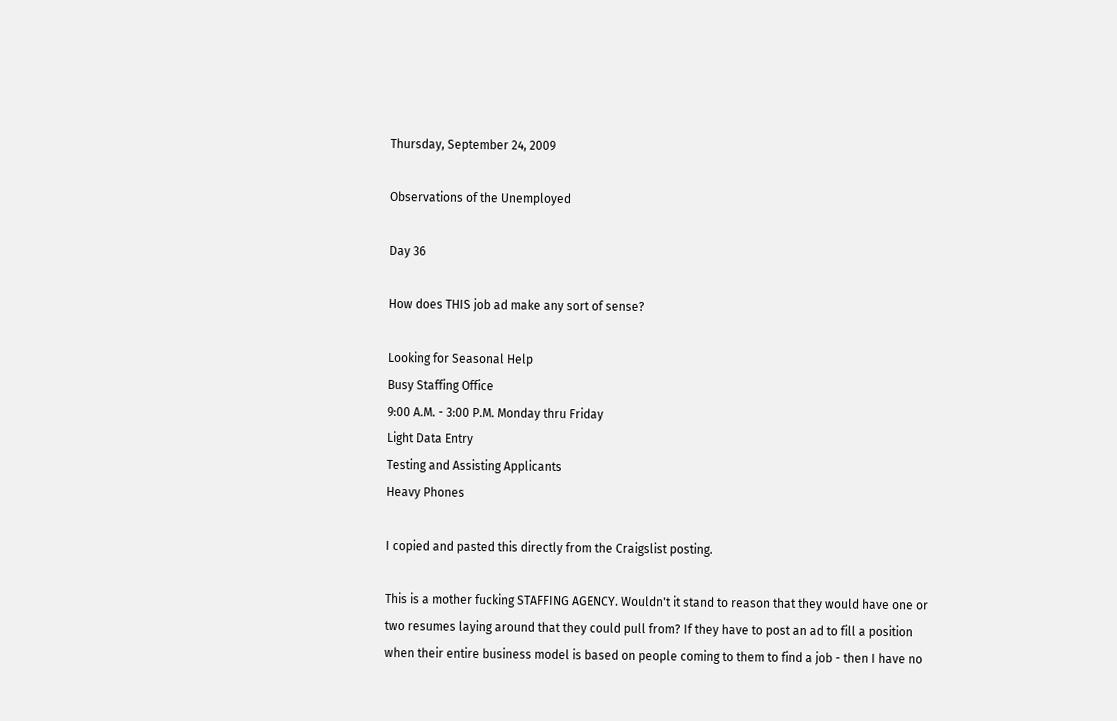Thursday, September 24, 2009

Observations of the Unemployed

Day 36

How does THIS job ad make any sort of sense?

Looking for Seasonal Help
Busy Staffing Office
9:00 A.M. - 3:00 P.M. Monday thru Friday
Light Data Entry
Testing and Assisting Applicants
Heavy Phones

I copied and pasted this directly from the Craigslist posting.

This is a mother fucking STAFFING AGENCY. Wouldn't it stand to reason that they would have one or two resumes laying around that they could pull from? If they have to post an ad to fill a position when their entire business model is based on people coming to them to find a job - then I have no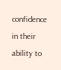confidence in their ability to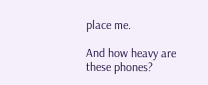place me.

And how heavy are these phones?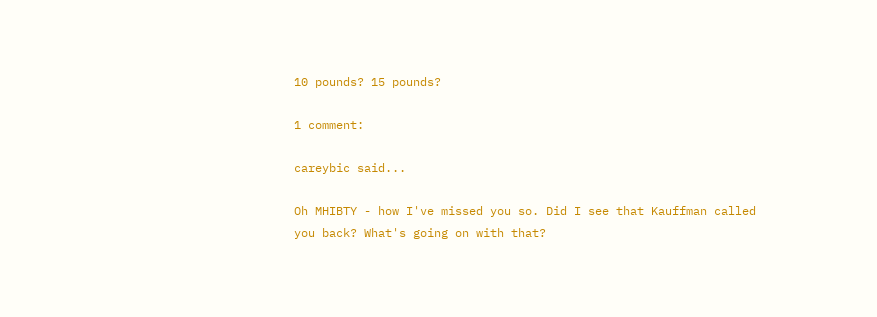10 pounds? 15 pounds?

1 comment:

careybic said...

Oh MHIBTY - how I've missed you so. Did I see that Kauffman called you back? What's going on with that?